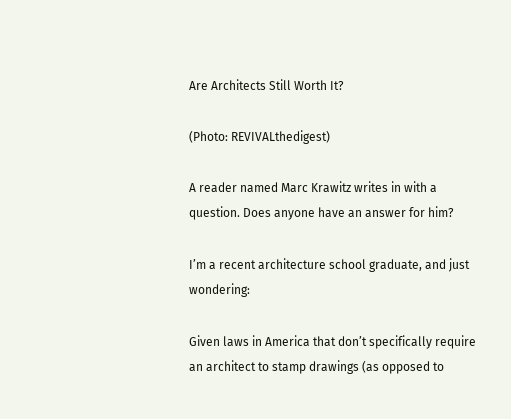Are Architects Still Worth It?

(Photo: REVIVALthedigest)

A reader named Marc Krawitz writes in with a question. Does anyone have an answer for him?

I’m a recent architecture school graduate, and just wondering:

Given laws in America that don’t specifically require an architect to stamp drawings (as opposed to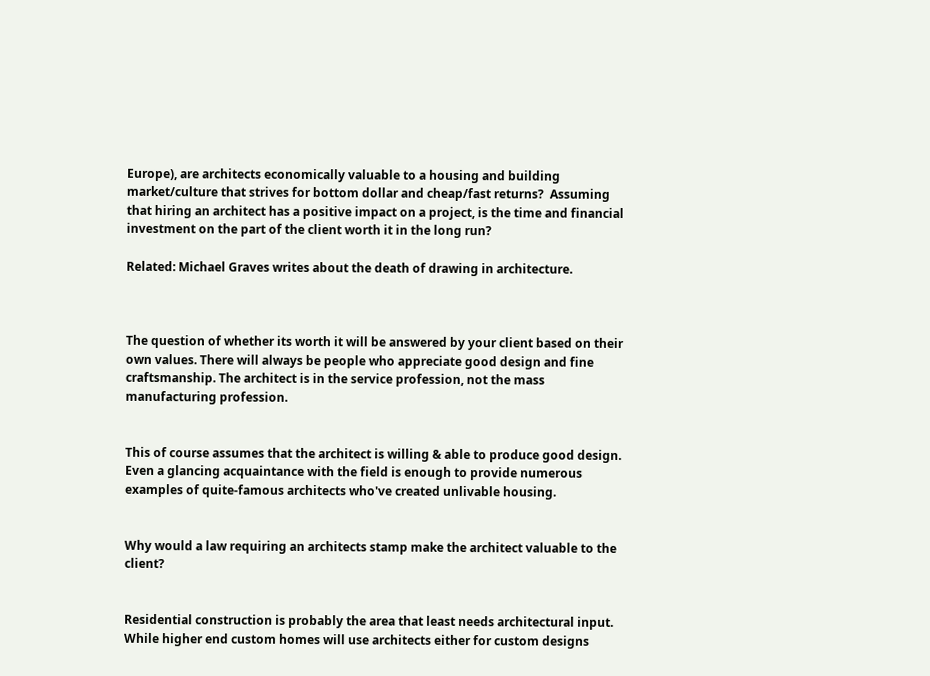Europe), are architects economically valuable to a housing and building market/culture that strives for bottom dollar and cheap/fast returns?  Assuming that hiring an architect has a positive impact on a project, is the time and financial investment on the part of the client worth it in the long run?

Related: Michael Graves writes about the death of drawing in architecture.



The question of whether its worth it will be answered by your client based on their own values. There will always be people who appreciate good design and fine craftsmanship. The architect is in the service profession, not the mass manufacturing profession.


This of course assumes that the architect is willing & able to produce good design. Even a glancing acquaintance with the field is enough to provide numerous examples of quite-famous architects who've created unlivable housing.


Why would a law requiring an architects stamp make the architect valuable to the client?


Residential construction is probably the area that least needs architectural input. While higher end custom homes will use architects either for custom designs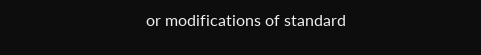or modifications of standard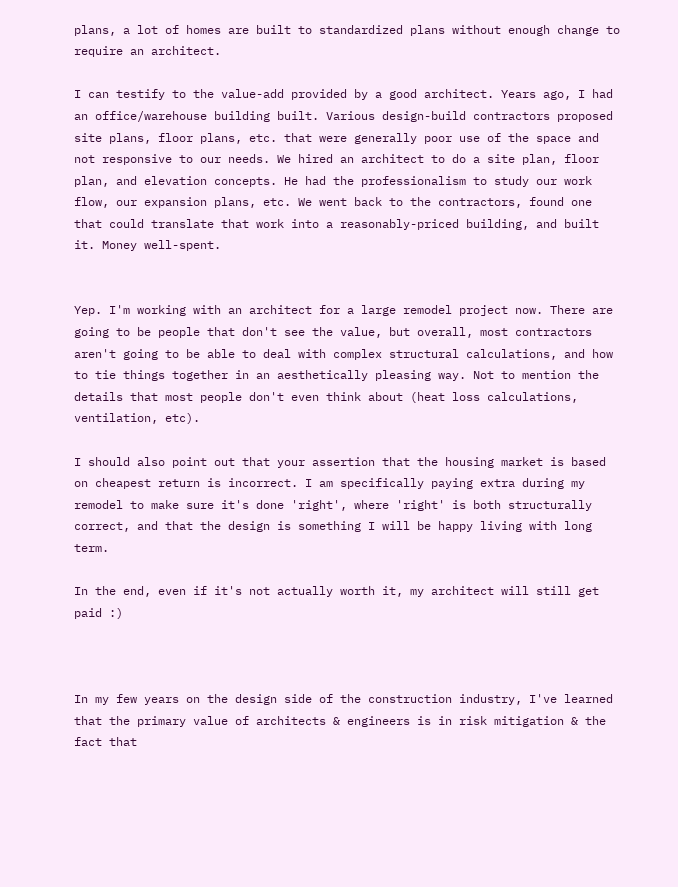plans, a lot of homes are built to standardized plans without enough change to require an architect.

I can testify to the value-add provided by a good architect. Years ago, I had an office/warehouse building built. Various design-build contractors proposed site plans, floor plans, etc. that were generally poor use of the space and not responsive to our needs. We hired an architect to do a site plan, floor plan, and elevation concepts. He had the professionalism to study our work flow, our expansion plans, etc. We went back to the contractors, found one that could translate that work into a reasonably-priced building, and built it. Money well-spent.


Yep. I'm working with an architect for a large remodel project now. There are going to be people that don't see the value, but overall, most contractors aren't going to be able to deal with complex structural calculations, and how to tie things together in an aesthetically pleasing way. Not to mention the details that most people don't even think about (heat loss calculations, ventilation, etc).

I should also point out that your assertion that the housing market is based on cheapest return is incorrect. I am specifically paying extra during my remodel to make sure it's done 'right', where 'right' is both structurally correct, and that the design is something I will be happy living with long term.

In the end, even if it's not actually worth it, my architect will still get paid :)



In my few years on the design side of the construction industry, I've learned that the primary value of architects & engineers is in risk mitigation & the fact that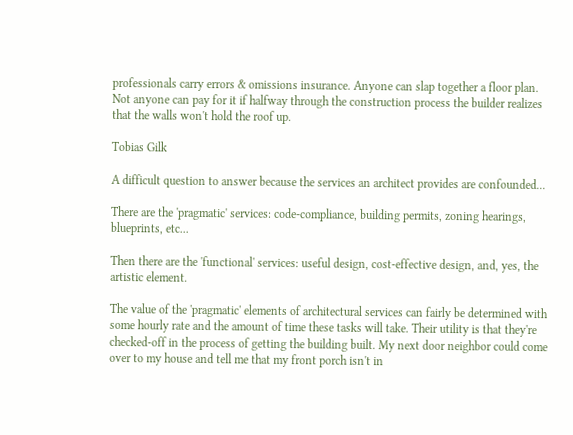professionals carry errors & omissions insurance. Anyone can slap together a floor plan. Not anyone can pay for it if halfway through the construction process the builder realizes that the walls won't hold the roof up.

Tobias Gilk

A difficult question to answer because the services an architect provides are confounded...

There are the 'pragmatic' services: code-compliance, building permits, zoning hearings, blueprints, etc...

Then there are the 'functional' services: useful design, cost-effective design, and, yes, the artistic element.

The value of the 'pragmatic' elements of architectural services can fairly be determined with some hourly rate and the amount of time these tasks will take. Their utility is that they're checked-off in the process of getting the building built. My next door neighbor could come over to my house and tell me that my front porch isn't in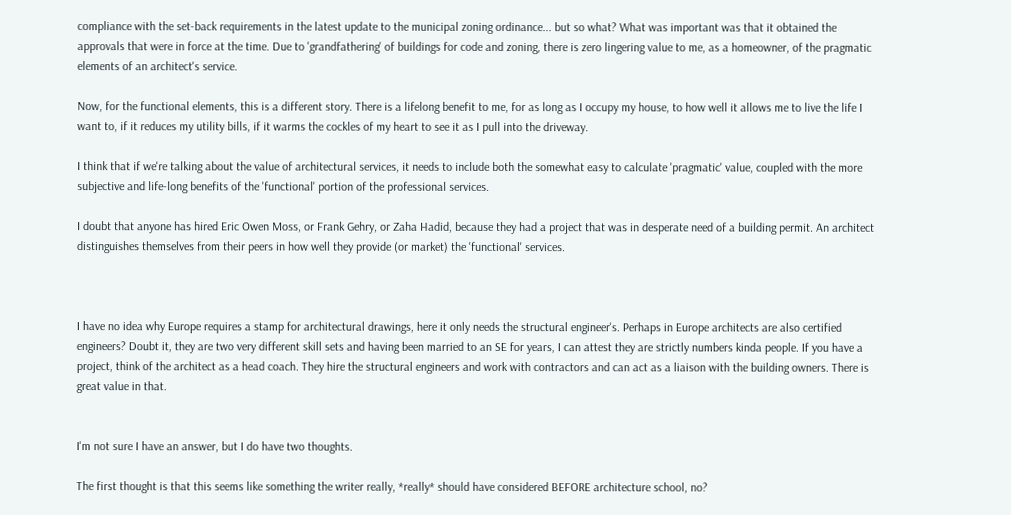compliance with the set-back requirements in the latest update to the municipal zoning ordinance... but so what? What was important was that it obtained the approvals that were in force at the time. Due to 'grandfathering' of buildings for code and zoning, there is zero lingering value to me, as a homeowner, of the pragmatic elements of an architect's service.

Now, for the functional elements, this is a different story. There is a lifelong benefit to me, for as long as I occupy my house, to how well it allows me to live the life I want to, if it reduces my utility bills, if it warms the cockles of my heart to see it as I pull into the driveway.

I think that if we're talking about the value of architectural services, it needs to include both the somewhat easy to calculate 'pragmatic' value, coupled with the more subjective and life-long benefits of the 'functional' portion of the professional services.

I doubt that anyone has hired Eric Owen Moss, or Frank Gehry, or Zaha Hadid, because they had a project that was in desperate need of a building permit. An architect distinguishes themselves from their peers in how well they provide (or market) the 'functional' services.



I have no idea why Europe requires a stamp for architectural drawings, here it only needs the structural engineer's. Perhaps in Europe architects are also certified engineers? Doubt it, they are two very different skill sets and having been married to an SE for years, I can attest they are strictly numbers kinda people. If you have a project, think of the architect as a head coach. They hire the structural engineers and work with contractors and can act as a liaison with the building owners. There is great value in that.


I'm not sure I have an answer, but I do have two thoughts.

The first thought is that this seems like something the writer really, *really* should have considered BEFORE architecture school, no?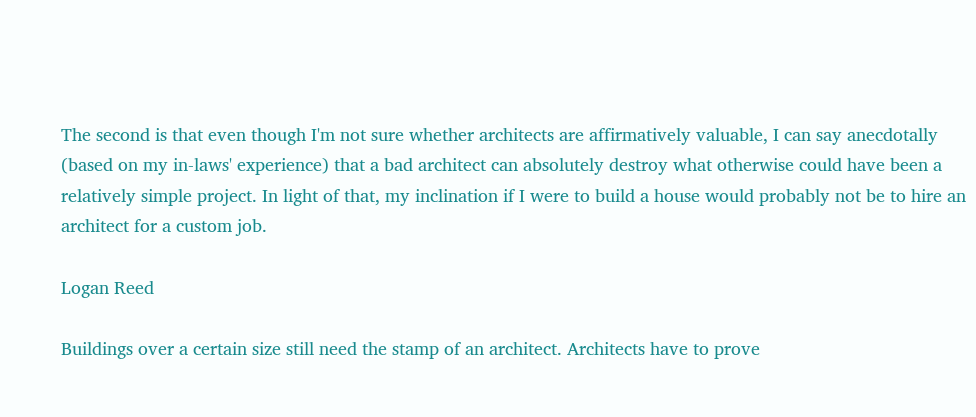The second is that even though I'm not sure whether architects are affirmatively valuable, I can say anecdotally (based on my in-laws' experience) that a bad architect can absolutely destroy what otherwise could have been a relatively simple project. In light of that, my inclination if I were to build a house would probably not be to hire an architect for a custom job.

Logan Reed

Buildings over a certain size still need the stamp of an architect. Architects have to prove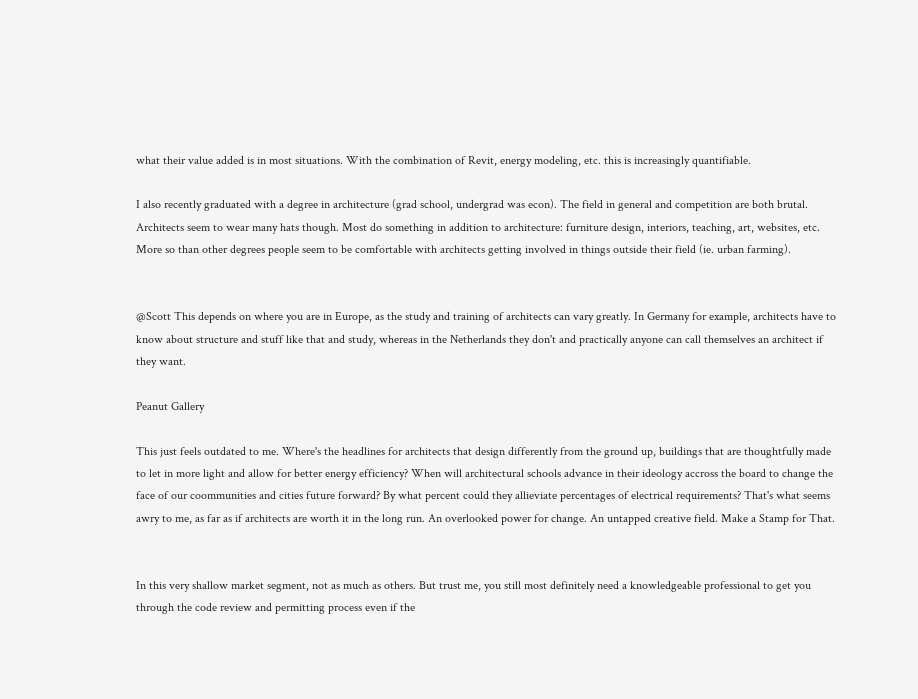what their value added is in most situations. With the combination of Revit, energy modeling, etc. this is increasingly quantifiable.

I also recently graduated with a degree in architecture (grad school, undergrad was econ). The field in general and competition are both brutal. Architects seem to wear many hats though. Most do something in addition to architecture: furniture design, interiors, teaching, art, websites, etc. More so than other degrees people seem to be comfortable with architects getting involved in things outside their field (ie. urban farming).


@Scott This depends on where you are in Europe, as the study and training of architects can vary greatly. In Germany for example, architects have to know about structure and stuff like that and study, whereas in the Netherlands they don't and practically anyone can call themselves an architect if they want.

Peanut Gallery

This just feels outdated to me. Where's the headlines for architects that design differently from the ground up, buildings that are thoughtfully made to let in more light and allow for better energy efficiency? When will architectural schools advance in their ideology accross the board to change the face of our coommunities and cities future forward? By what percent could they allieviate percentages of electrical requirements? That's what seems awry to me, as far as if architects are worth it in the long run. An overlooked power for change. An untapped creative field. Make a Stamp for That.


In this very shallow market segment, not as much as others. But trust me, you still most definitely need a knowledgeable professional to get you through the code review and permitting process even if the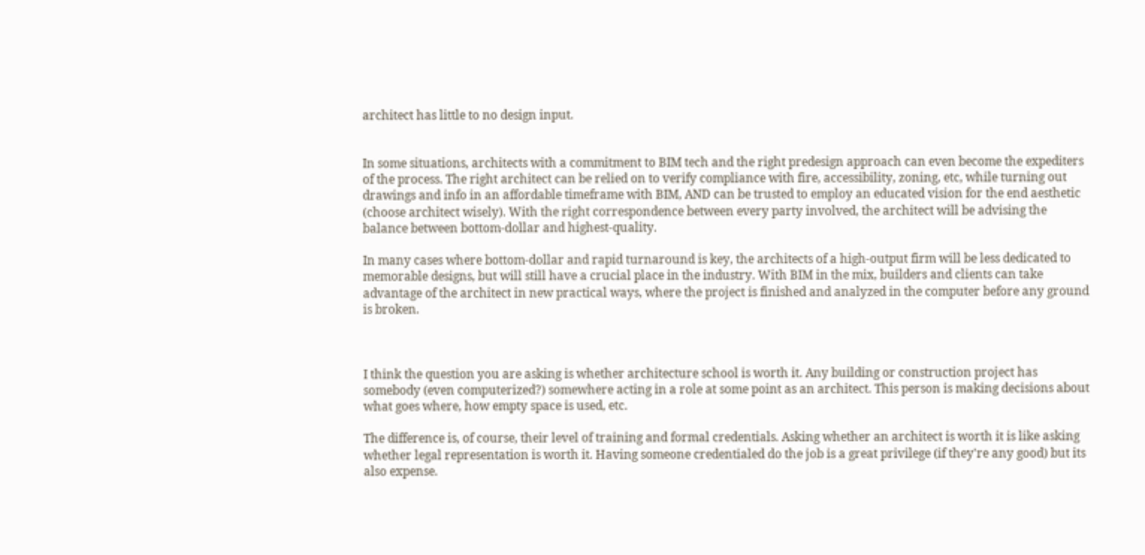architect has little to no design input.


In some situations, architects with a commitment to BIM tech and the right predesign approach can even become the expediters of the process. The right architect can be relied on to verify compliance with fire, accessibility, zoning, etc, while turning out drawings and info in an affordable timeframe with BIM, AND can be trusted to employ an educated vision for the end aesthetic (choose architect wisely). With the right correspondence between every party involved, the architect will be advising the balance between bottom-dollar and highest-quality.

In many cases where bottom-dollar and rapid turnaround is key, the architects of a high-output firm will be less dedicated to memorable designs, but will still have a crucial place in the industry. With BIM in the mix, builders and clients can take advantage of the architect in new practical ways, where the project is finished and analyzed in the computer before any ground is broken.



I think the question you are asking is whether architecture school is worth it. Any building or construction project has somebody (even computerized?) somewhere acting in a role at some point as an architect. This person is making decisions about what goes where, how empty space is used, etc.

The difference is, of course, their level of training and formal credentials. Asking whether an architect is worth it is like asking whether legal representation is worth it. Having someone credentialed do the job is a great privilege (if they're any good) but its also expense.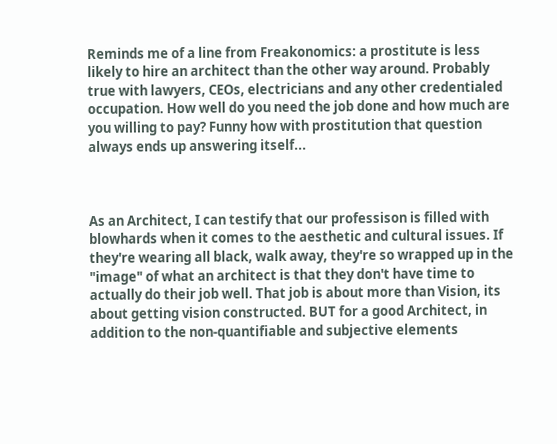Reminds me of a line from Freakonomics: a prostitute is less likely to hire an architect than the other way around. Probably true with lawyers, CEOs, electricians and any other credentialed occupation. How well do you need the job done and how much are you willing to pay? Funny how with prostitution that question always ends up answering itself...



As an Architect, I can testify that our professison is filled with blowhards when it comes to the aesthetic and cultural issues. If they're wearing all black, walk away, they're so wrapped up in the "image" of what an architect is that they don't have time to actually do their job well. That job is about more than Vision, its about getting vision constructed. BUT for a good Architect, in addition to the non-quantifiable and subjective elements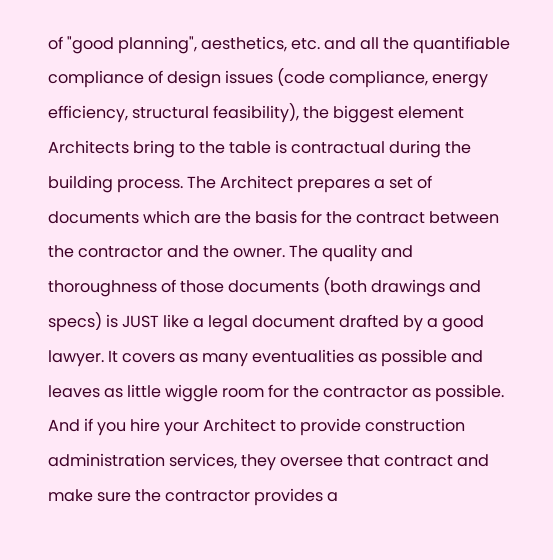of "good planning", aesthetics, etc. and all the quantifiable compliance of design issues (code compliance, energy efficiency, structural feasibility), the biggest element Architects bring to the table is contractual during the building process. The Architect prepares a set of documents which are the basis for the contract between the contractor and the owner. The quality and thoroughness of those documents (both drawings and specs) is JUST like a legal document drafted by a good lawyer. It covers as many eventualities as possible and leaves as little wiggle room for the contractor as possible. And if you hire your Architect to provide construction administration services, they oversee that contract and make sure the contractor provides a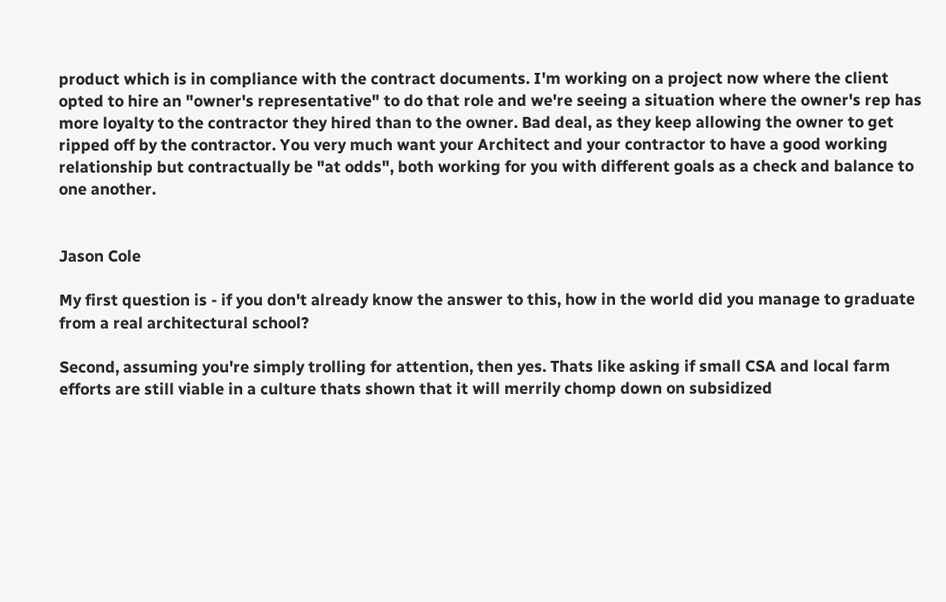product which is in compliance with the contract documents. I'm working on a project now where the client opted to hire an "owner's representative" to do that role and we're seeing a situation where the owner's rep has more loyalty to the contractor they hired than to the owner. Bad deal, as they keep allowing the owner to get ripped off by the contractor. You very much want your Architect and your contractor to have a good working relationship but contractually be "at odds", both working for you with different goals as a check and balance to one another.


Jason Cole

My first question is - if you don't already know the answer to this, how in the world did you manage to graduate from a real architectural school?

Second, assuming you're simply trolling for attention, then yes. Thats like asking if small CSA and local farm efforts are still viable in a culture thats shown that it will merrily chomp down on subsidized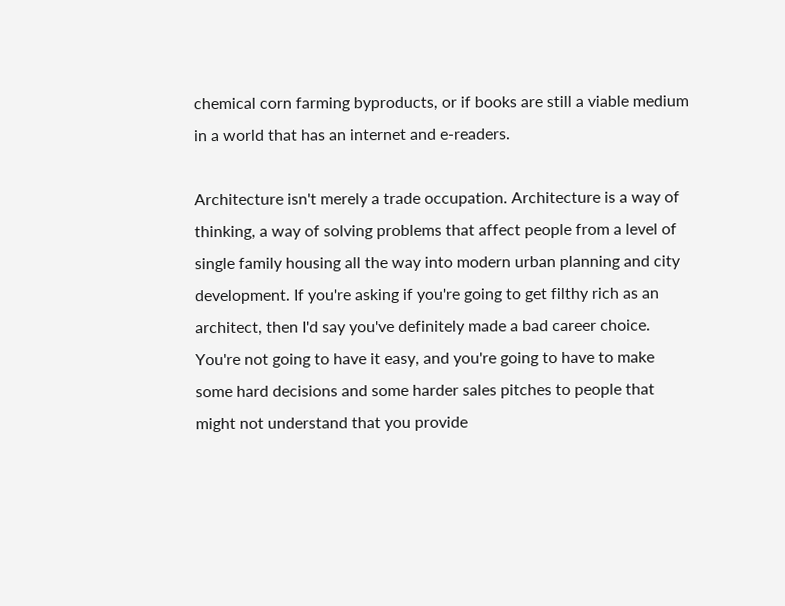chemical corn farming byproducts, or if books are still a viable medium in a world that has an internet and e-readers.

Architecture isn't merely a trade occupation. Architecture is a way of thinking, a way of solving problems that affect people from a level of single family housing all the way into modern urban planning and city development. If you're asking if you're going to get filthy rich as an architect, then I'd say you've definitely made a bad career choice. You're not going to have it easy, and you're going to have to make some hard decisions and some harder sales pitches to people that might not understand that you provide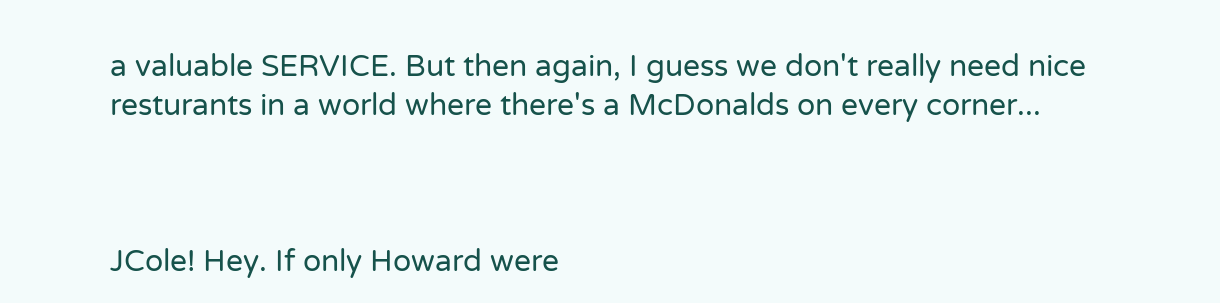a valuable SERVICE. But then again, I guess we don't really need nice resturants in a world where there's a McDonalds on every corner...



JCole! Hey. If only Howard were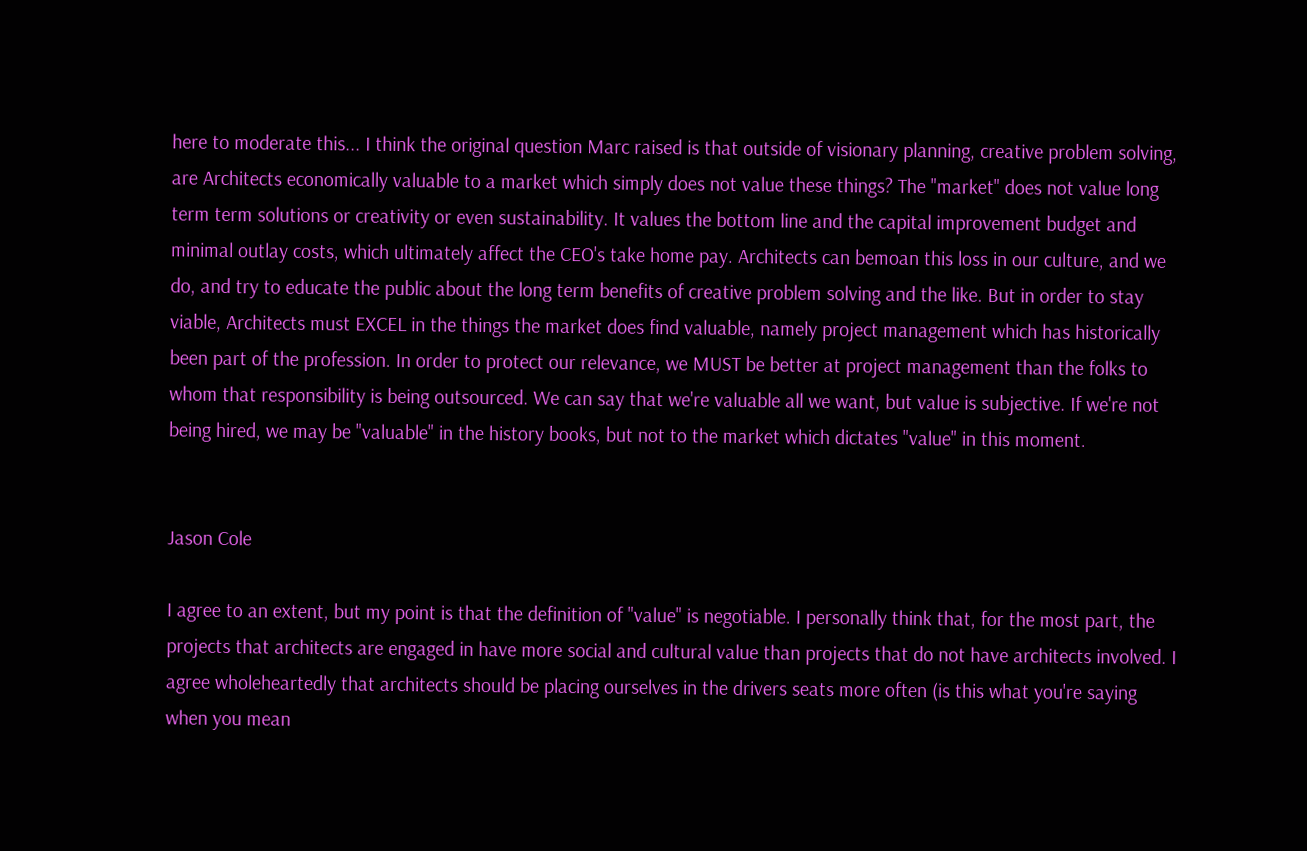here to moderate this... I think the original question Marc raised is that outside of visionary planning, creative problem solving, are Architects economically valuable to a market which simply does not value these things? The "market" does not value long term term solutions or creativity or even sustainability. It values the bottom line and the capital improvement budget and minimal outlay costs, which ultimately affect the CEO's take home pay. Architects can bemoan this loss in our culture, and we do, and try to educate the public about the long term benefits of creative problem solving and the like. But in order to stay viable, Architects must EXCEL in the things the market does find valuable, namely project management which has historically been part of the profession. In order to protect our relevance, we MUST be better at project management than the folks to whom that responsibility is being outsourced. We can say that we're valuable all we want, but value is subjective. If we're not being hired, we may be "valuable" in the history books, but not to the market which dictates "value" in this moment.


Jason Cole

I agree to an extent, but my point is that the definition of "value" is negotiable. I personally think that, for the most part, the projects that architects are engaged in have more social and cultural value than projects that do not have architects involved. I agree wholeheartedly that architects should be placing ourselves in the drivers seats more often (is this what you're saying when you mean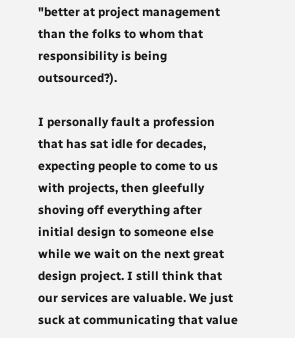"better at project management than the folks to whom that responsibility is being outsourced?).

I personally fault a profession that has sat idle for decades, expecting people to come to us with projects, then gleefully shoving off everything after initial design to someone else while we wait on the next great design project. I still think that our services are valuable. We just suck at communicating that value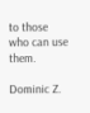to those who can use them.

Dominic Z.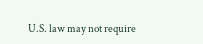U.S. law may not require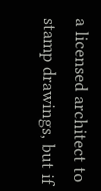a licensed architect to stamp drawings, but if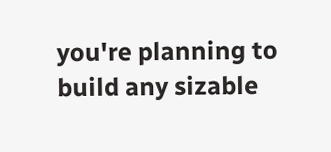you're planning to build any sizable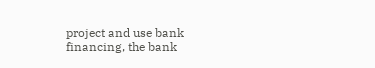project and use bank financing, the bank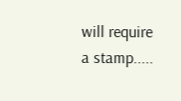will require a stamp.....